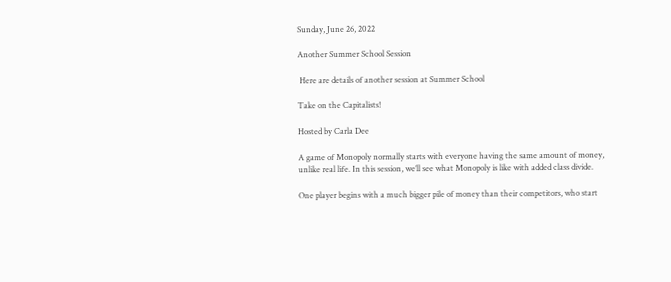Sunday, June 26, 2022

Another Summer School Session

 Here are details of another session at Summer School

Take on the Capitalists!

Hosted by Carla Dee

A game of Monopoly normally starts with everyone having the same amount of money, unlike real life. In this session, we’ll see what Monopoly is like with added class divide.

One player begins with a much bigger pile of money than their competitors, who start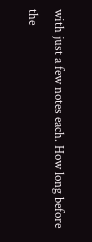with just a few notes each. How long before the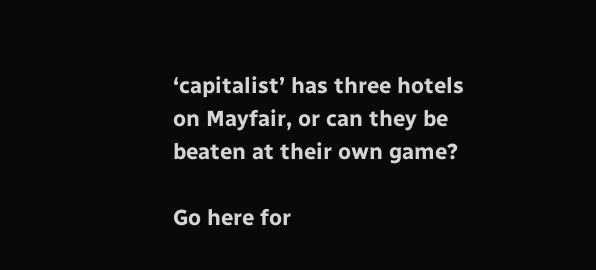‘capitalist’ has three hotels on Mayfair, or can they be beaten at their own game?

Go here for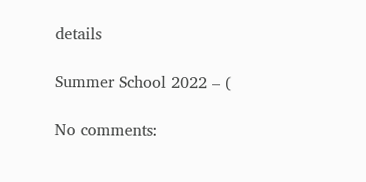details

Summer School 2022 – (

No comments: